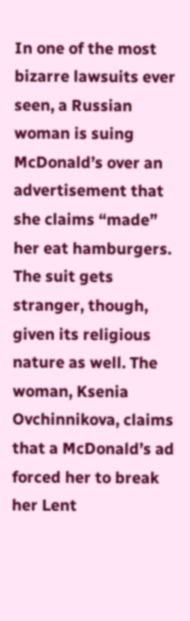In one of the most bizarre lawsuits ever seen, a Russian woman is suing McDonald’s over an advertisement that she claims “made” her eat hamburgers. The suit gets stranger, though, given its religious nature as well. The woman, Ksenia Ovchinnikova, claims that a McDonald’s ad forced her to break her Lent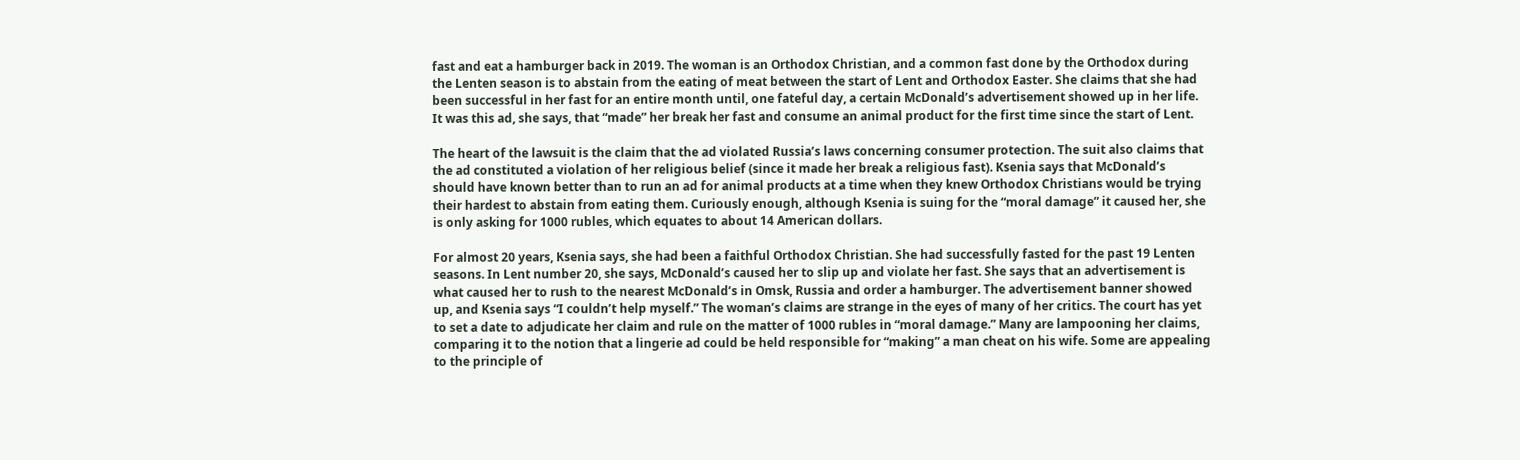fast and eat a hamburger back in 2019. The woman is an Orthodox Christian, and a common fast done by the Orthodox during the Lenten season is to abstain from the eating of meat between the start of Lent and Orthodox Easter. She claims that she had been successful in her fast for an entire month until, one fateful day, a certain McDonald’s advertisement showed up in her life. It was this ad, she says, that “made” her break her fast and consume an animal product for the first time since the start of Lent.

The heart of the lawsuit is the claim that the ad violated Russia’s laws concerning consumer protection. The suit also claims that the ad constituted a violation of her religious belief (since it made her break a religious fast). Ksenia says that McDonald’s should have known better than to run an ad for animal products at a time when they knew Orthodox Christians would be trying their hardest to abstain from eating them. Curiously enough, although Ksenia is suing for the “moral damage” it caused her, she is only asking for 1000 rubles, which equates to about 14 American dollars.

For almost 20 years, Ksenia says, she had been a faithful Orthodox Christian. She had successfully fasted for the past 19 Lenten seasons. In Lent number 20, she says, McDonald’s caused her to slip up and violate her fast. She says that an advertisement is what caused her to rush to the nearest McDonald’s in Omsk, Russia and order a hamburger. The advertisement banner showed up, and Ksenia says “I couldn’t help myself.” The woman’s claims are strange in the eyes of many of her critics. The court has yet to set a date to adjudicate her claim and rule on the matter of 1000 rubles in “moral damage.” Many are lampooning her claims, comparing it to the notion that a lingerie ad could be held responsible for “making” a man cheat on his wife. Some are appealing to the principle of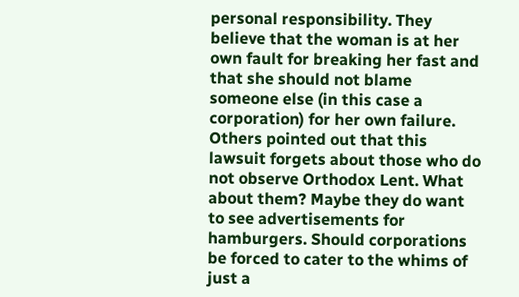personal responsibility. They believe that the woman is at her own fault for breaking her fast and that she should not blame someone else (in this case a corporation) for her own failure. Others pointed out that this lawsuit forgets about those who do not observe Orthodox Lent. What about them? Maybe they do want to see advertisements for hamburgers. Should corporations be forced to cater to the whims of just a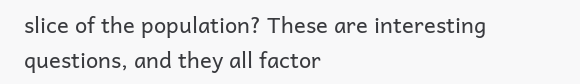slice of the population? These are interesting questions, and they all factor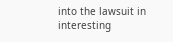into the lawsuit in interesting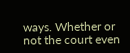ways. Whether or not the court even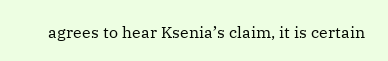agrees to hear Ksenia’s claim, it is certain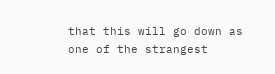that this will go down as one of the strangest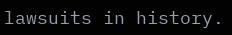lawsuits in history.